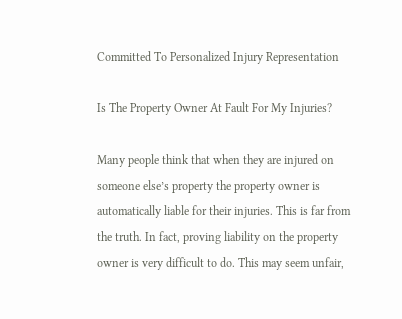Committed To Personalized Injury Representation

Is The Property Owner At Fault For My Injuries?

Many people think that when they are injured on someone else’s property the property owner is automatically liable for their injuries. This is far from the truth. In fact, proving liability on the property owner is very difficult to do. This may seem unfair,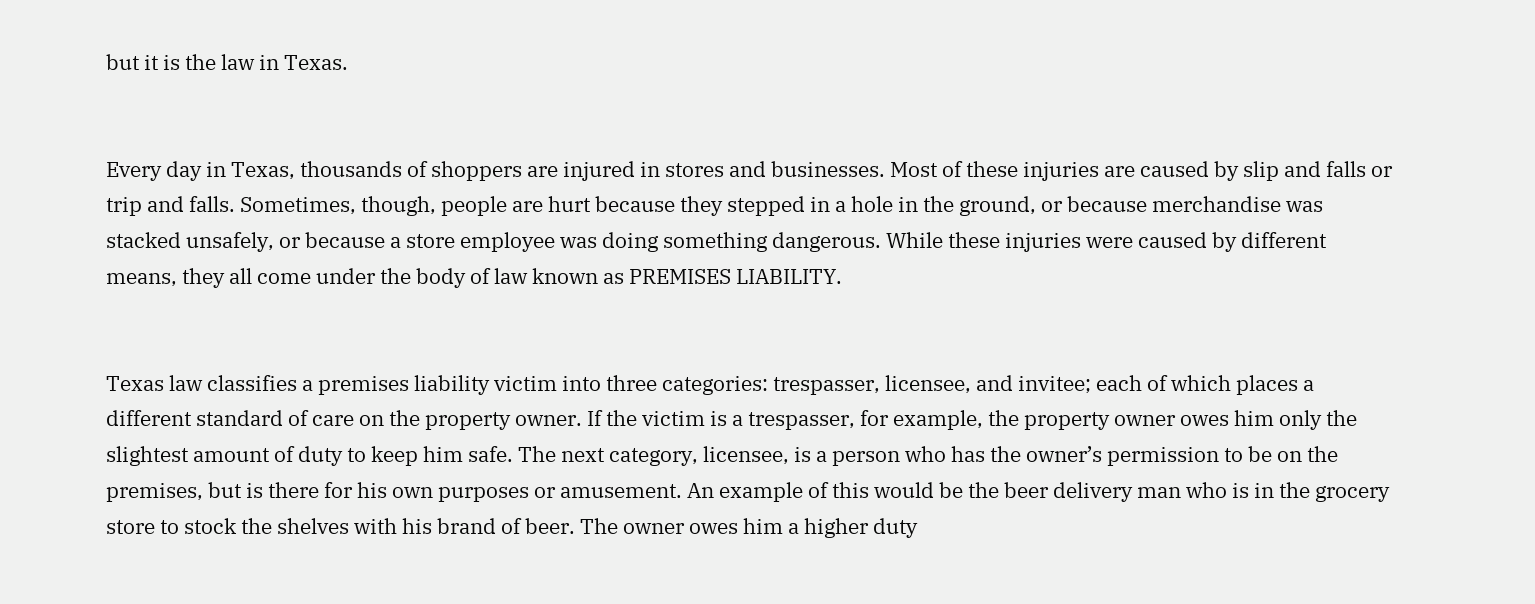but it is the law in Texas.


Every day in Texas, thousands of shoppers are injured in stores and businesses. Most of these injuries are caused by slip and falls or trip and falls. Sometimes, though, people are hurt because they stepped in a hole in the ground, or because merchandise was stacked unsafely, or because a store employee was doing something dangerous. While these injuries were caused by different means, they all come under the body of law known as PREMISES LIABILITY.


Texas law classifies a premises liability victim into three categories: trespasser, licensee, and invitee; each of which places a different standard of care on the property owner. If the victim is a trespasser, for example, the property owner owes him only the slightest amount of duty to keep him safe. The next category, licensee, is a person who has the owner’s permission to be on the premises, but is there for his own purposes or amusement. An example of this would be the beer delivery man who is in the grocery store to stock the shelves with his brand of beer. The owner owes him a higher duty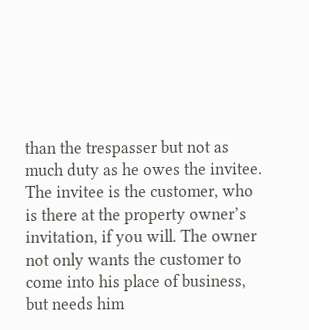than the trespasser but not as much duty as he owes the invitee. The invitee is the customer, who is there at the property owner’s invitation, if you will. The owner not only wants the customer to come into his place of business, but needs him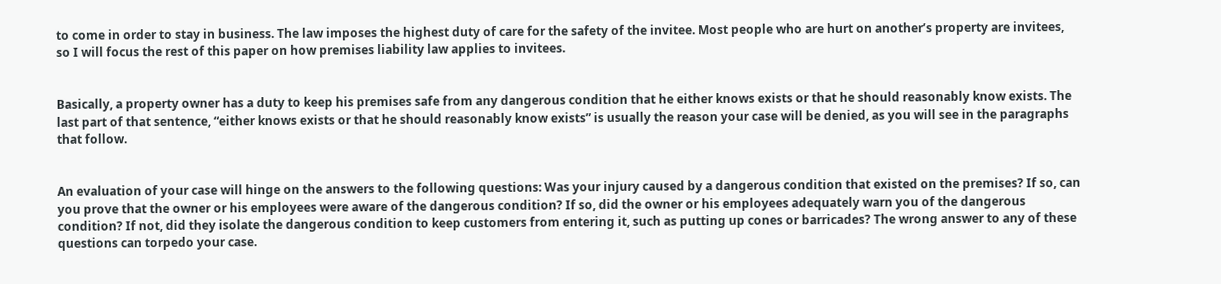to come in order to stay in business. The law imposes the highest duty of care for the safety of the invitee. Most people who are hurt on another’s property are invitees, so I will focus the rest of this paper on how premises liability law applies to invitees.


Basically, a property owner has a duty to keep his premises safe from any dangerous condition that he either knows exists or that he should reasonably know exists. The last part of that sentence, “either knows exists or that he should reasonably know exists” is usually the reason your case will be denied, as you will see in the paragraphs that follow.


An evaluation of your case will hinge on the answers to the following questions: Was your injury caused by a dangerous condition that existed on the premises? If so, can you prove that the owner or his employees were aware of the dangerous condition? If so, did the owner or his employees adequately warn you of the dangerous condition? If not, did they isolate the dangerous condition to keep customers from entering it, such as putting up cones or barricades? The wrong answer to any of these questions can torpedo your case.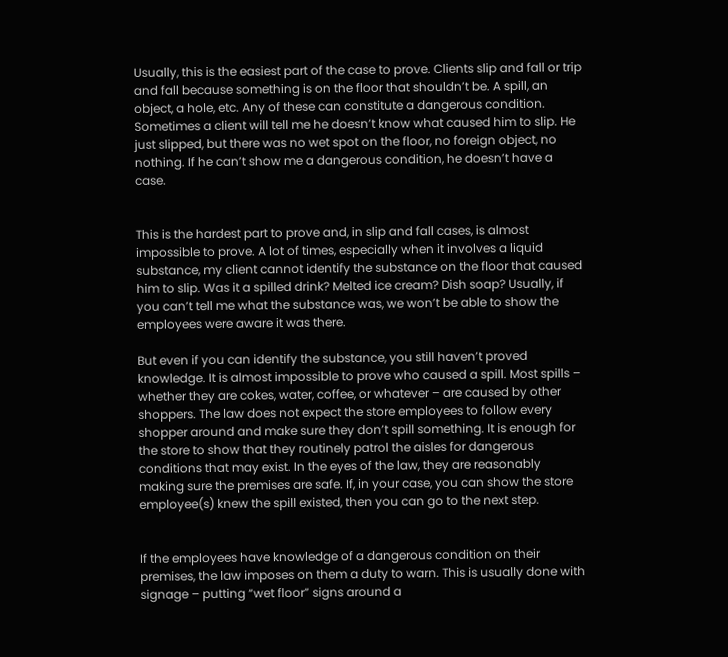Usually, this is the easiest part of the case to prove. Clients slip and fall or trip and fall because something is on the floor that shouldn’t be. A spill, an object, a hole, etc. Any of these can constitute a dangerous condition. Sometimes a client will tell me he doesn’t know what caused him to slip. He just slipped, but there was no wet spot on the floor, no foreign object, no nothing. If he can’t show me a dangerous condition, he doesn’t have a case.


This is the hardest part to prove and, in slip and fall cases, is almost impossible to prove. A lot of times, especially when it involves a liquid substance, my client cannot identify the substance on the floor that caused him to slip. Was it a spilled drink? Melted ice cream? Dish soap? Usually, if you can’t tell me what the substance was, we won’t be able to show the employees were aware it was there.

But even if you can identify the substance, you still haven’t proved knowledge. It is almost impossible to prove who caused a spill. Most spills – whether they are cokes, water, coffee, or whatever – are caused by other shoppers. The law does not expect the store employees to follow every shopper around and make sure they don’t spill something. It is enough for the store to show that they routinely patrol the aisles for dangerous conditions that may exist. In the eyes of the law, they are reasonably making sure the premises are safe. If, in your case, you can show the store employee(s) knew the spill existed, then you can go to the next step.


If the employees have knowledge of a dangerous condition on their premises, the law imposes on them a duty to warn. This is usually done with signage – putting “wet floor” signs around a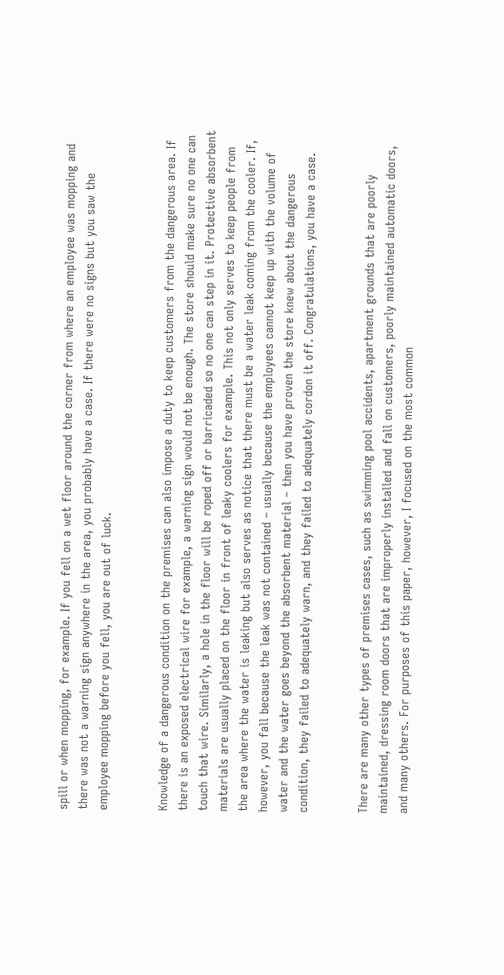spill or when mopping, for example. If you fell on a wet floor around the corner from where an employee was mopping and there was not a warning sign anywhere in the area, you probably have a case. If there were no signs but you saw the employee mopping before you fell, you are out of luck.


Knowledge of a dangerous condition on the premises can also impose a duty to keep customers from the dangerous area. If there is an exposed electrical wire for example, a warning sign would not be enough. The store should make sure no one can touch that wire. Similarly, a hole in the floor will be roped off or barricaded so no one can step in it. Protective absorbent materials are usually placed on the floor in front of leaky coolers for example. This not only serves to keep people from the area where the water is leaking but also serves as notice that there must be a water leak coming from the cooler. If, however, you fall because the leak was not contained – usually because the employees cannot keep up with the volume of water and the water goes beyond the absorbent material – then you have proven the store knew about the dangerous condition, they failed to adequately warn, and they failed to adequately cordon it off. Congratulations, you have a case.


There are many other types of premises cases, such as swimming pool accidents, apartment grounds that are poorly maintained, dressing room doors that are improperly installed and fall on customers, poorly maintained automatic doors, and many others. For purposes of this paper, however, I focused on the most common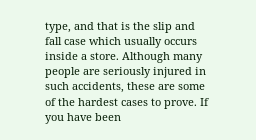type, and that is the slip and fall case which usually occurs inside a store. Although many people are seriously injured in such accidents, these are some of the hardest cases to prove. If you have been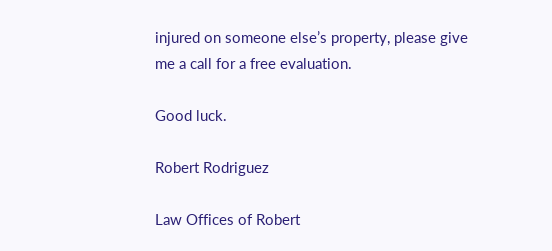injured on someone else’s property, please give me a call for a free evaluation.

Good luck.

Robert Rodriguez

Law Offices of Robert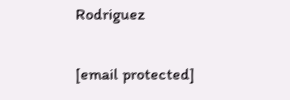Rodriguez

[email protected]